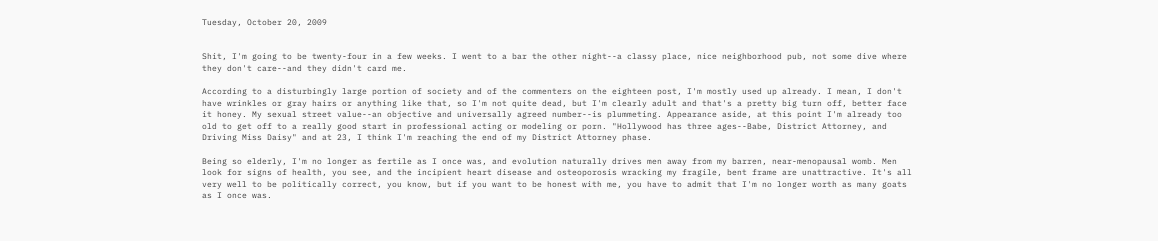Tuesday, October 20, 2009


Shit, I'm going to be twenty-four in a few weeks. I went to a bar the other night--a classy place, nice neighborhood pub, not some dive where they don't care--and they didn't card me.

According to a disturbingly large portion of society and of the commenters on the eighteen post, I'm mostly used up already. I mean, I don't have wrinkles or gray hairs or anything like that, so I'm not quite dead, but I'm clearly adult and that's a pretty big turn off, better face it honey. My sexual street value--an objective and universally agreed number--is plummeting. Appearance aside, at this point I'm already too old to get off to a really good start in professional acting or modeling or porn. "Hollywood has three ages--Babe, District Attorney, and Driving Miss Daisy" and at 23, I think I'm reaching the end of my District Attorney phase.

Being so elderly, I'm no longer as fertile as I once was, and evolution naturally drives men away from my barren, near-menopausal womb. Men look for signs of health, you see, and the incipient heart disease and osteoporosis wracking my fragile, bent frame are unattractive. It's all very well to be politically correct, you know, but if you want to be honest with me, you have to admit that I'm no longer worth as many goats as I once was.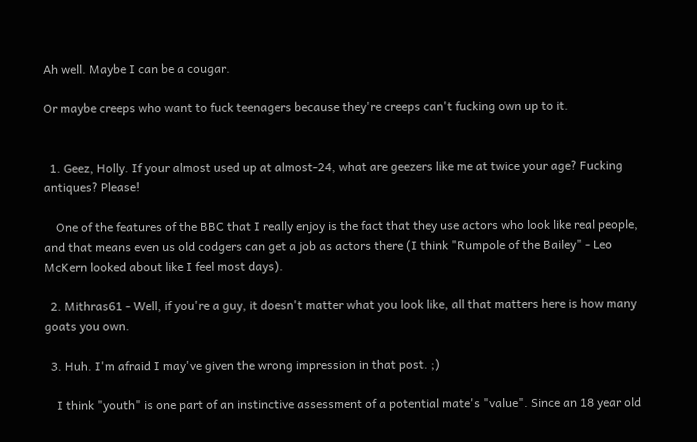Ah well. Maybe I can be a cougar.

Or maybe creeps who want to fuck teenagers because they're creeps can't fucking own up to it.


  1. Geez, Holly. If your almost used up at almost-24, what are geezers like me at twice your age? Fucking antiques? Please!

    One of the features of the BBC that I really enjoy is the fact that they use actors who look like real people, and that means even us old codgers can get a job as actors there (I think "Rumpole of the Bailey" - Leo McKern looked about like I feel most days).

  2. Mithras61 - Well, if you're a guy, it doesn't matter what you look like, all that matters here is how many goats you own.

  3. Huh. I'm afraid I may've given the wrong impression in that post. ;)

    I think "youth" is one part of an instinctive assessment of a potential mate's "value". Since an 18 year old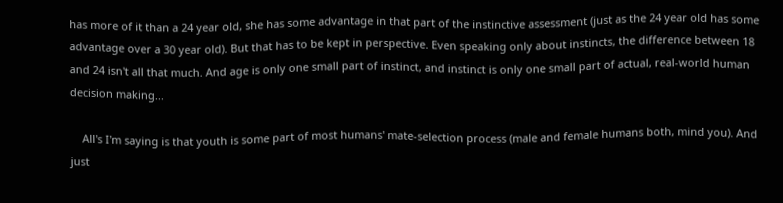has more of it than a 24 year old, she has some advantage in that part of the instinctive assessment (just as the 24 year old has some advantage over a 30 year old). But that has to be kept in perspective. Even speaking only about instincts, the difference between 18 and 24 isn't all that much. And age is only one small part of instinct, and instinct is only one small part of actual, real-world human decision making...

    All's I'm saying is that youth is some part of most humans' mate-selection process (male and female humans both, mind you). And just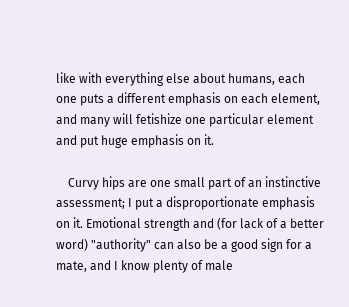like with everything else about humans, each one puts a different emphasis on each element, and many will fetishize one particular element and put huge emphasis on it.

    Curvy hips are one small part of an instinctive assessment; I put a disproportionate emphasis on it. Emotional strength and (for lack of a better word) "authority" can also be a good sign for a mate, and I know plenty of male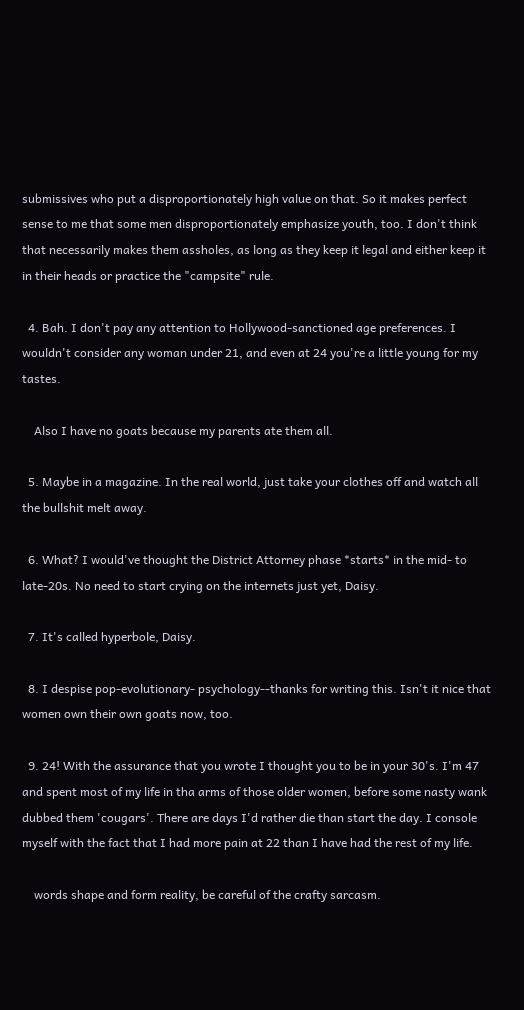submissives who put a disproportionately high value on that. So it makes perfect sense to me that some men disproportionately emphasize youth, too. I don't think that necessarily makes them assholes, as long as they keep it legal and either keep it in their heads or practice the "campsite" rule.

  4. Bah. I don't pay any attention to Hollywood-sanctioned age preferences. I wouldn't consider any woman under 21, and even at 24 you're a little young for my tastes.

    Also I have no goats because my parents ate them all.

  5. Maybe in a magazine. In the real world, just take your clothes off and watch all the bullshit melt away.

  6. What? I would've thought the District Attorney phase *starts* in the mid- to late-20s. No need to start crying on the internets just yet, Daisy.

  7. It's called hyperbole, Daisy.

  8. I despise pop-evolutionary- psychology--thanks for writing this. Isn't it nice that women own their own goats now, too.

  9. 24! With the assurance that you wrote I thought you to be in your 30's. I'm 47 and spent most of my life in tha arms of those older women, before some nasty wank dubbed them 'cougars'. There are days I'd rather die than start the day. I console myself with the fact that I had more pain at 22 than I have had the rest of my life.

    words shape and form reality, be careful of the crafty sarcasm.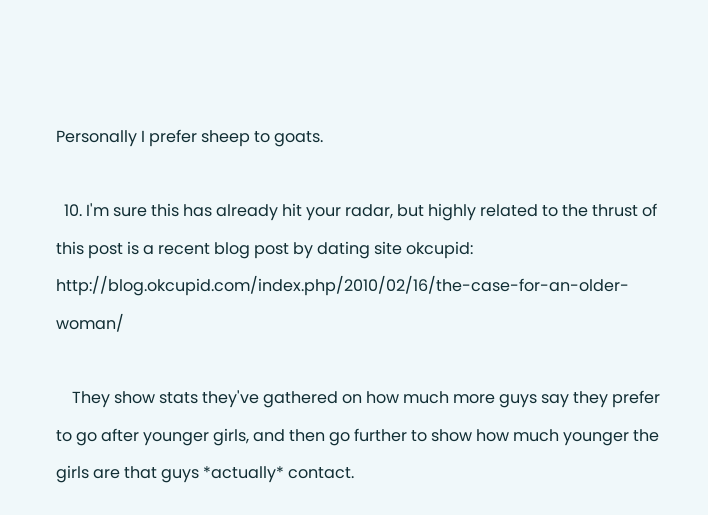Personally I prefer sheep to goats.

  10. I'm sure this has already hit your radar, but highly related to the thrust of this post is a recent blog post by dating site okcupid: http://blog.okcupid.com/index.php/2010/02/16/the-case-for-an-older-woman/

    They show stats they've gathered on how much more guys say they prefer to go after younger girls, and then go further to show how much younger the girls are that guys *actually* contact.